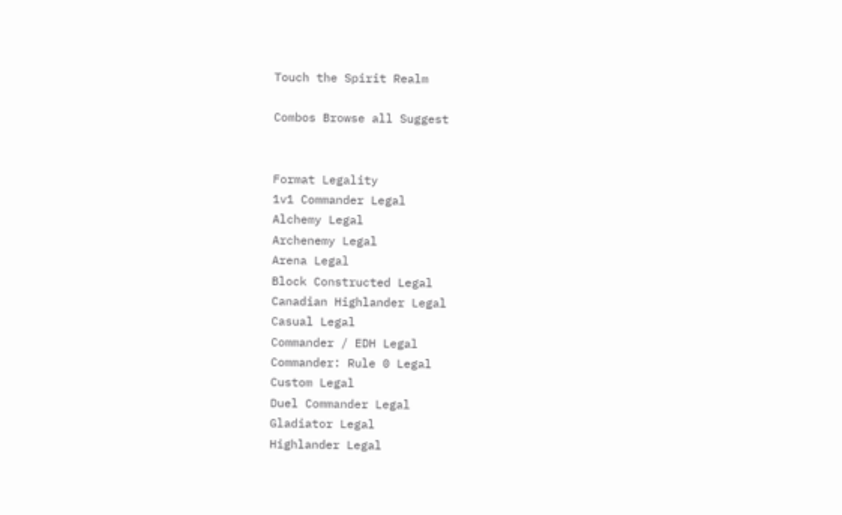Touch the Spirit Realm

Combos Browse all Suggest


Format Legality
1v1 Commander Legal
Alchemy Legal
Archenemy Legal
Arena Legal
Block Constructed Legal
Canadian Highlander Legal
Casual Legal
Commander / EDH Legal
Commander: Rule 0 Legal
Custom Legal
Duel Commander Legal
Gladiator Legal
Highlander Legal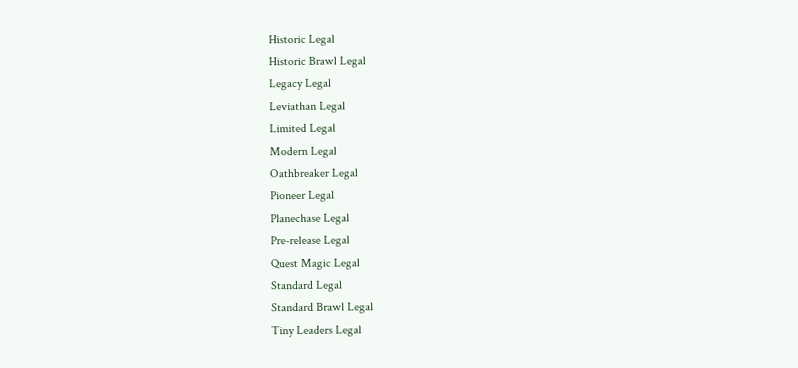Historic Legal
Historic Brawl Legal
Legacy Legal
Leviathan Legal
Limited Legal
Modern Legal
Oathbreaker Legal
Pioneer Legal
Planechase Legal
Pre-release Legal
Quest Magic Legal
Standard Legal
Standard Brawl Legal
Tiny Leaders Legal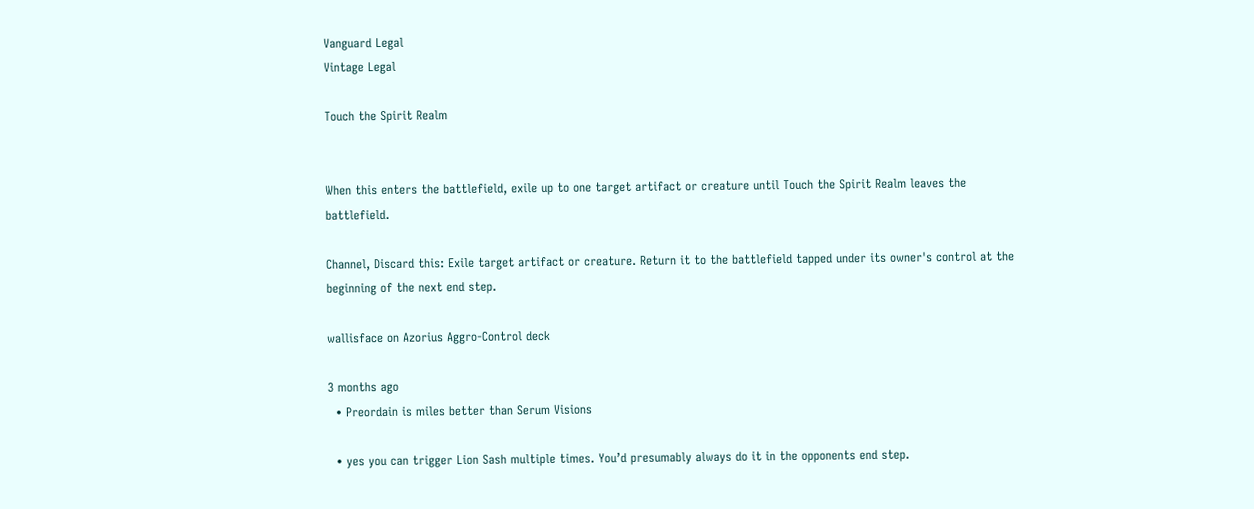Vanguard Legal
Vintage Legal

Touch the Spirit Realm


When this enters the battlefield, exile up to one target artifact or creature until Touch the Spirit Realm leaves the battlefield.

Channel, Discard this: Exile target artifact or creature. Return it to the battlefield tapped under its owner's control at the beginning of the next end step.

wallisface on Azorius Aggro-Control deck

3 months ago
  • Preordain is miles better than Serum Visions

  • yes you can trigger Lion Sash multiple times. You’d presumably always do it in the opponents end step.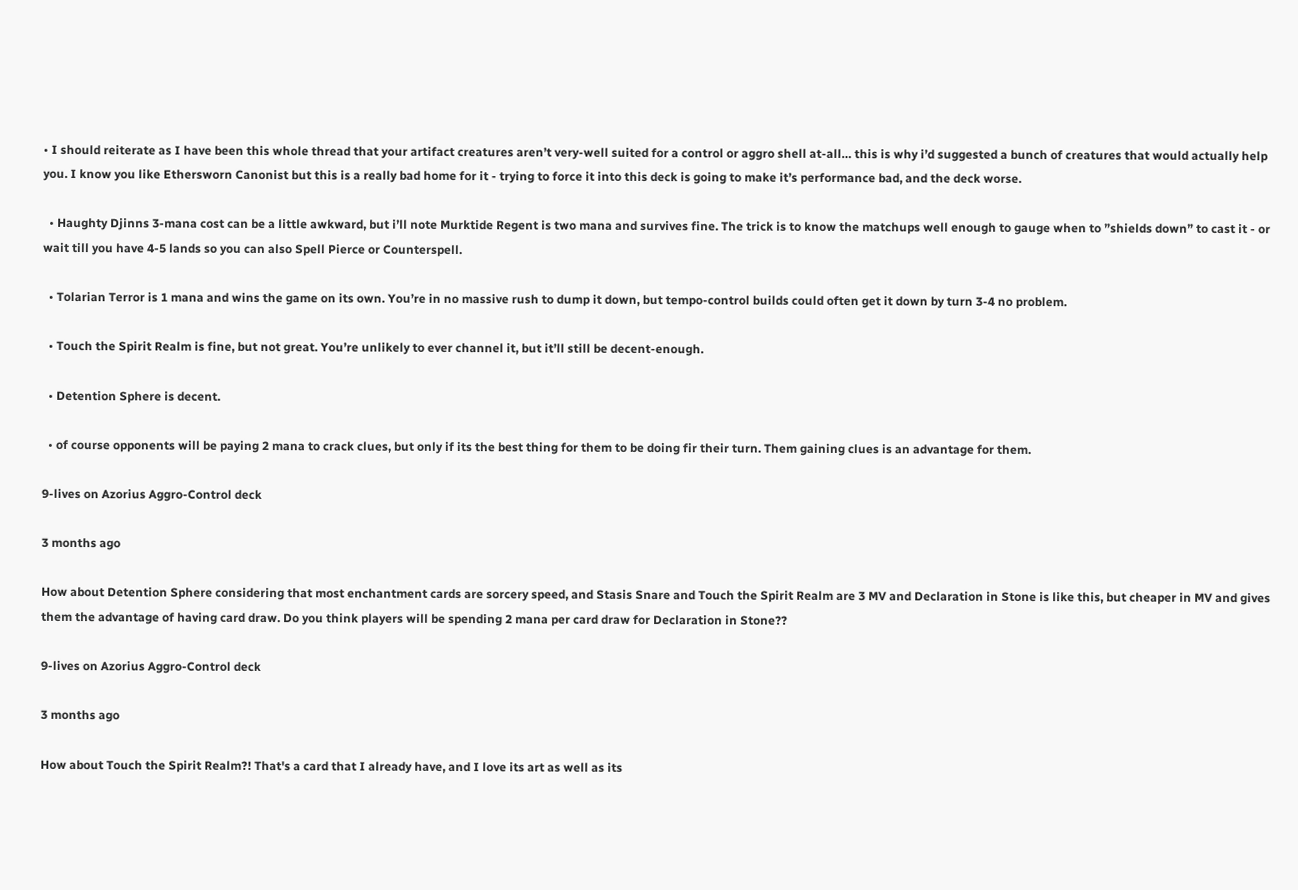• I should reiterate as I have been this whole thread that your artifact creatures aren’t very-well suited for a control or aggro shell at-all… this is why i’d suggested a bunch of creatures that would actually help you. I know you like Ethersworn Canonist but this is a really bad home for it - trying to force it into this deck is going to make it’s performance bad, and the deck worse.

  • Haughty Djinns 3-mana cost can be a little awkward, but i’ll note Murktide Regent is two mana and survives fine. The trick is to know the matchups well enough to gauge when to ”shields down” to cast it - or wait till you have 4-5 lands so you can also Spell Pierce or Counterspell.

  • Tolarian Terror is 1 mana and wins the game on its own. You’re in no massive rush to dump it down, but tempo-control builds could often get it down by turn 3-4 no problem.

  • Touch the Spirit Realm is fine, but not great. You’re unlikely to ever channel it, but it’ll still be decent-enough.

  • Detention Sphere is decent.

  • of course opponents will be paying 2 mana to crack clues, but only if its the best thing for them to be doing fir their turn. Them gaining clues is an advantage for them.

9-lives on Azorius Aggro-Control deck

3 months ago

How about Detention Sphere considering that most enchantment cards are sorcery speed, and Stasis Snare and Touch the Spirit Realm are 3 MV and Declaration in Stone is like this, but cheaper in MV and gives them the advantage of having card draw. Do you think players will be spending 2 mana per card draw for Declaration in Stone??

9-lives on Azorius Aggro-Control deck

3 months ago

How about Touch the Spirit Realm?! That's a card that I already have, and I love its art as well as its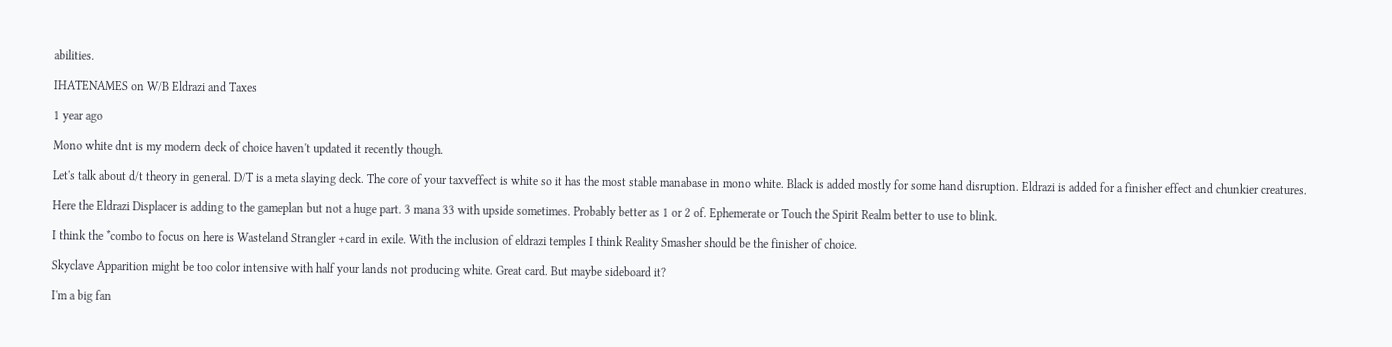abilities.

IHATENAMES on W/B Eldrazi and Taxes

1 year ago

Mono white dnt is my modern deck of choice haven't updated it recently though.

Let's talk about d/t theory in general. D/T is a meta slaying deck. The core of your taxveffect is white so it has the most stable manabase in mono white. Black is added mostly for some hand disruption. Eldrazi is added for a finisher effect and chunkier creatures.

Here the Eldrazi Displacer is adding to the gameplan but not a huge part. 3 mana 33 with upside sometimes. Probably better as 1 or 2 of. Ephemerate or Touch the Spirit Realm better to use to blink.

I think the *combo to focus on here is Wasteland Strangler +card in exile. With the inclusion of eldrazi temples I think Reality Smasher should be the finisher of choice.

Skyclave Apparition might be too color intensive with half your lands not producing white. Great card. But maybe sideboard it?

I'm a big fan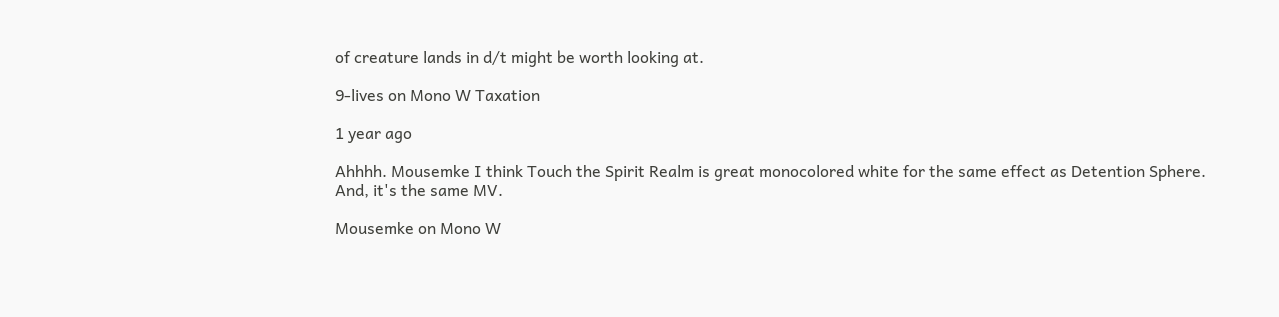of creature lands in d/t might be worth looking at.

9-lives on Mono W Taxation

1 year ago

Ahhhh. Mousemke I think Touch the Spirit Realm is great monocolored white for the same effect as Detention Sphere. And, it's the same MV.

Mousemke on Mono W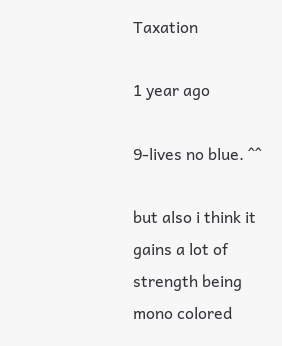Taxation

1 year ago

9-lives no blue. ^^

but also i think it gains a lot of strength being mono colored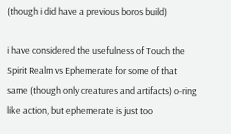(though i did have a previous boros build)

i have considered the usefulness of Touch the Spirit Realm vs Ephemerate for some of that same (though only creatures and artifacts) o-ring like action, but ephemerate is just too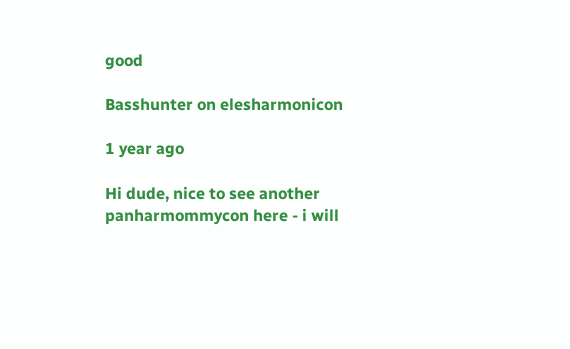good

Basshunter on elesharmonicon

1 year ago

Hi dude, nice to see another panharmommycon here - i will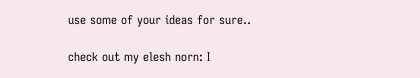use some of your ideas for sure..

check out my elesh norn: I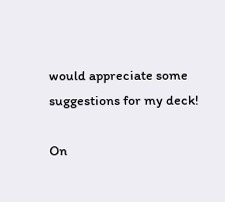would appreciate some suggestions for my deck!

On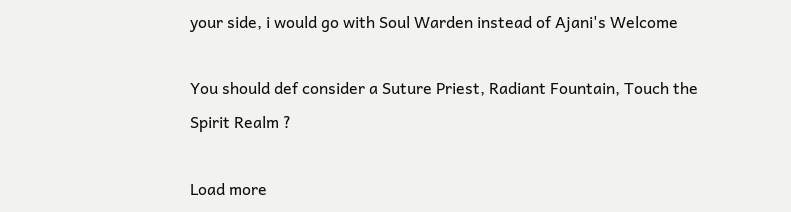your side, i would go with Soul Warden instead of Ajani's Welcome

You should def consider a Suture Priest, Radiant Fountain, Touch the Spirit Realm ?

Load more